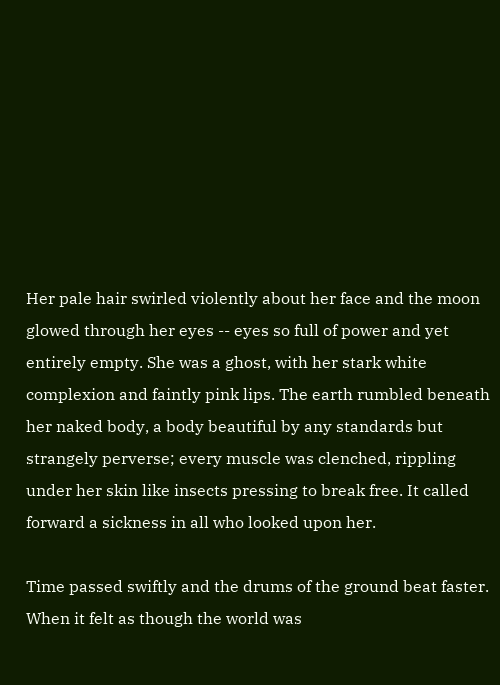Her pale hair swirled violently about her face and the moon glowed through her eyes -- eyes so full of power and yet entirely empty. She was a ghost, with her stark white complexion and faintly pink lips. The earth rumbled beneath her naked body, a body beautiful by any standards but strangely perverse; every muscle was clenched, rippling under her skin like insects pressing to break free. It called forward a sickness in all who looked upon her.

Time passed swiftly and the drums of the ground beat faster. When it felt as though the world was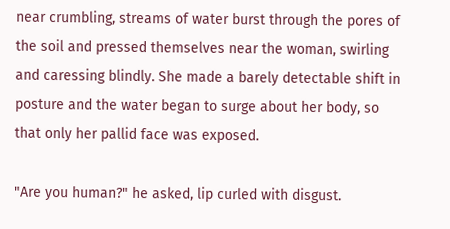near crumbling, streams of water burst through the pores of the soil and pressed themselves near the woman, swirling and caressing blindly. She made a barely detectable shift in posture and the water began to surge about her body, so that only her pallid face was exposed.

"Are you human?" he asked, lip curled with disgust.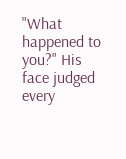"What happened to you?" His face judged every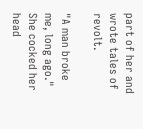part of her and wrote tales of revolt.

"A man broke me, long ago." She cocked her head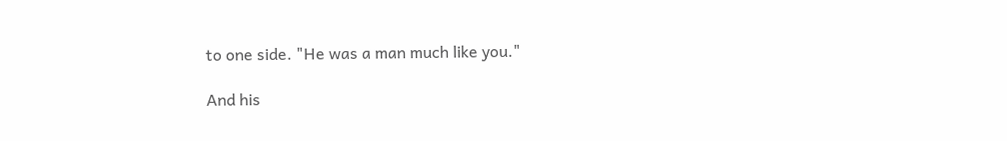to one side. "He was a man much like you."

And his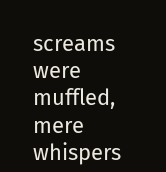screams were muffled, mere whispers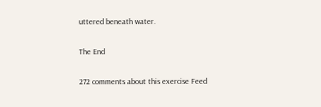uttered beneath water.

The End

272 comments about this exercise Feed